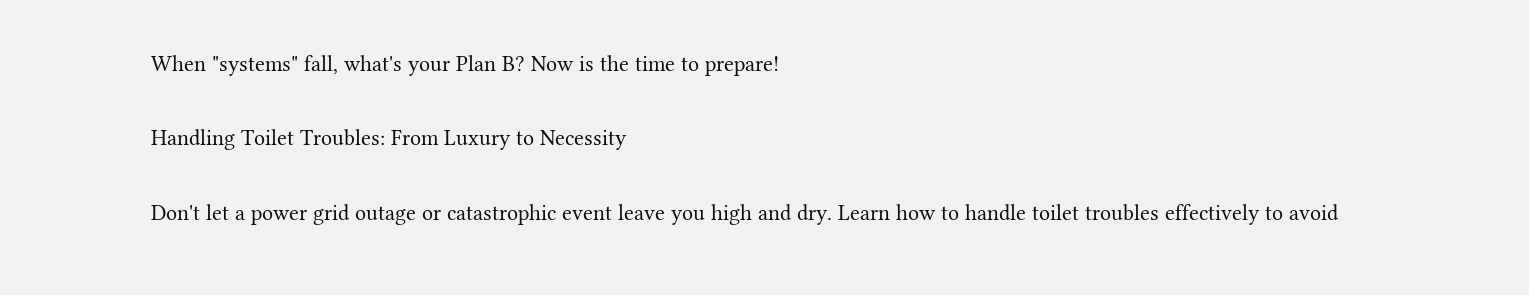When "systems" fall, what's your Plan B? Now is the time to prepare!

Handling Toilet Troubles: From Luxury to Necessity

Don't let a power grid outage or catastrophic event leave you high and dry. Learn how to handle toilet troubles effectively to avoid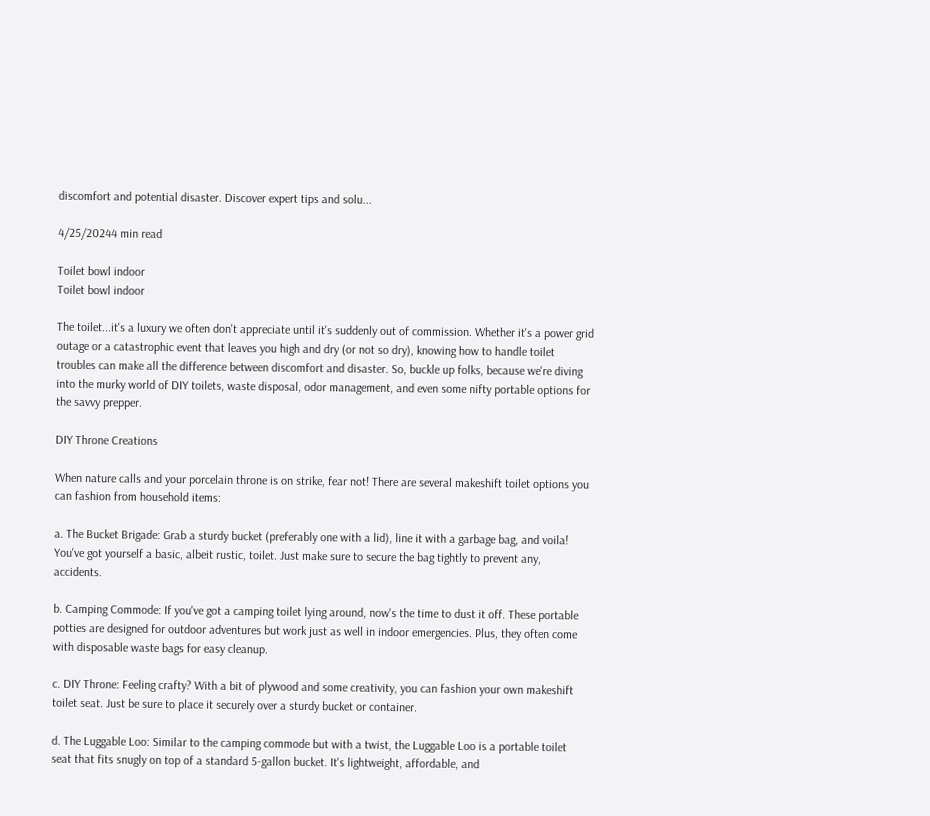discomfort and potential disaster. Discover expert tips and solu...

4/25/20244 min read

Toilet bowl indoor
Toilet bowl indoor

The toilet...it's a luxury we often don't appreciate until it's suddenly out of commission. Whether it's a power grid outage or a catastrophic event that leaves you high and dry (or not so dry), knowing how to handle toilet troubles can make all the difference between discomfort and disaster. So, buckle up folks, because we're diving into the murky world of DIY toilets, waste disposal, odor management, and even some nifty portable options for the savvy prepper.

DIY Throne Creations

When nature calls and your porcelain throne is on strike, fear not! There are several makeshift toilet options you can fashion from household items:

a. The Bucket Brigade: Grab a sturdy bucket (preferably one with a lid), line it with a garbage bag, and voila! You've got yourself a basic, albeit rustic, toilet. Just make sure to secure the bag tightly to prevent any, accidents.

b. Camping Commode: If you've got a camping toilet lying around, now's the time to dust it off. These portable potties are designed for outdoor adventures but work just as well in indoor emergencies. Plus, they often come with disposable waste bags for easy cleanup.

c. DIY Throne: Feeling crafty? With a bit of plywood and some creativity, you can fashion your own makeshift toilet seat. Just be sure to place it securely over a sturdy bucket or container.

d. The Luggable Loo: Similar to the camping commode but with a twist, the Luggable Loo is a portable toilet seat that fits snugly on top of a standard 5-gallon bucket. It's lightweight, affordable, and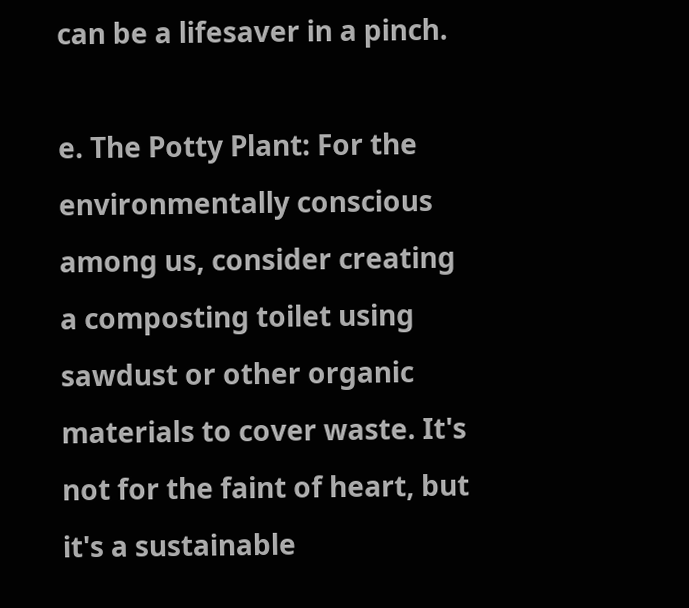can be a lifesaver in a pinch.

e. The Potty Plant: For the environmentally conscious among us, consider creating a composting toilet using sawdust or other organic materials to cover waste. It's not for the faint of heart, but it's a sustainable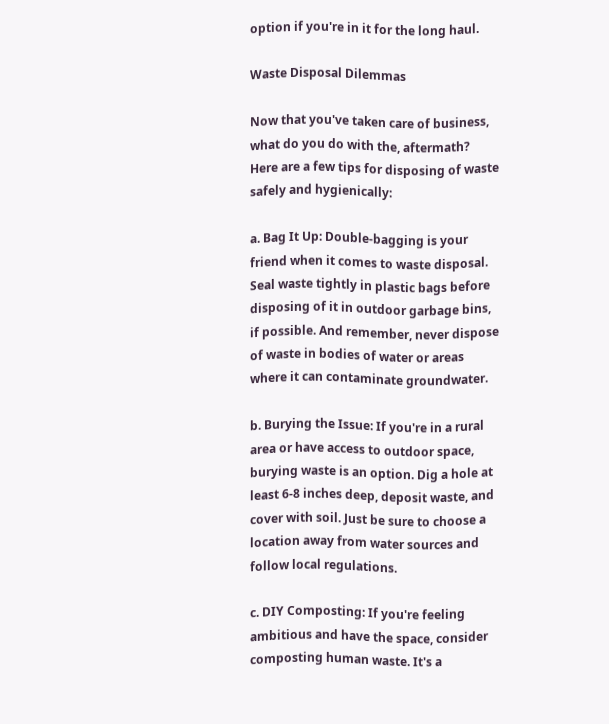option if you're in it for the long haul.

Waste Disposal Dilemmas

Now that you've taken care of business, what do you do with the, aftermath? Here are a few tips for disposing of waste safely and hygienically:

a. Bag It Up: Double-bagging is your friend when it comes to waste disposal. Seal waste tightly in plastic bags before disposing of it in outdoor garbage bins, if possible. And remember, never dispose of waste in bodies of water or areas where it can contaminate groundwater.

b. Burying the Issue: If you're in a rural area or have access to outdoor space, burying waste is an option. Dig a hole at least 6-8 inches deep, deposit waste, and cover with soil. Just be sure to choose a location away from water sources and follow local regulations.

c. DIY Composting: If you're feeling ambitious and have the space, consider composting human waste. It's a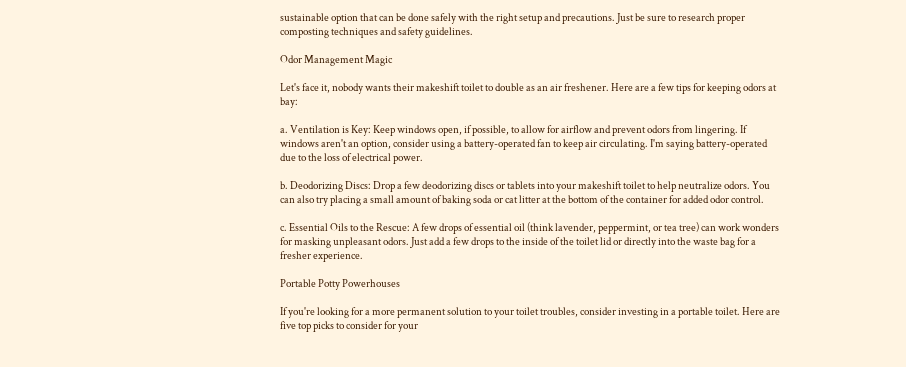sustainable option that can be done safely with the right setup and precautions. Just be sure to research proper composting techniques and safety guidelines.

Odor Management Magic

Let's face it, nobody wants their makeshift toilet to double as an air freshener. Here are a few tips for keeping odors at bay:

a. Ventilation is Key: Keep windows open, if possible, to allow for airflow and prevent odors from lingering. If windows aren't an option, consider using a battery-operated fan to keep air circulating. I'm saying battery-operated due to the loss of electrical power.

b. Deodorizing Discs: Drop a few deodorizing discs or tablets into your makeshift toilet to help neutralize odors. You can also try placing a small amount of baking soda or cat litter at the bottom of the container for added odor control.

c. Essential Oils to the Rescue: A few drops of essential oil (think lavender, peppermint, or tea tree) can work wonders for masking unpleasant odors. Just add a few drops to the inside of the toilet lid or directly into the waste bag for a fresher experience.

Portable Potty Powerhouses

If you're looking for a more permanent solution to your toilet troubles, consider investing in a portable toilet. Here are five top picks to consider for your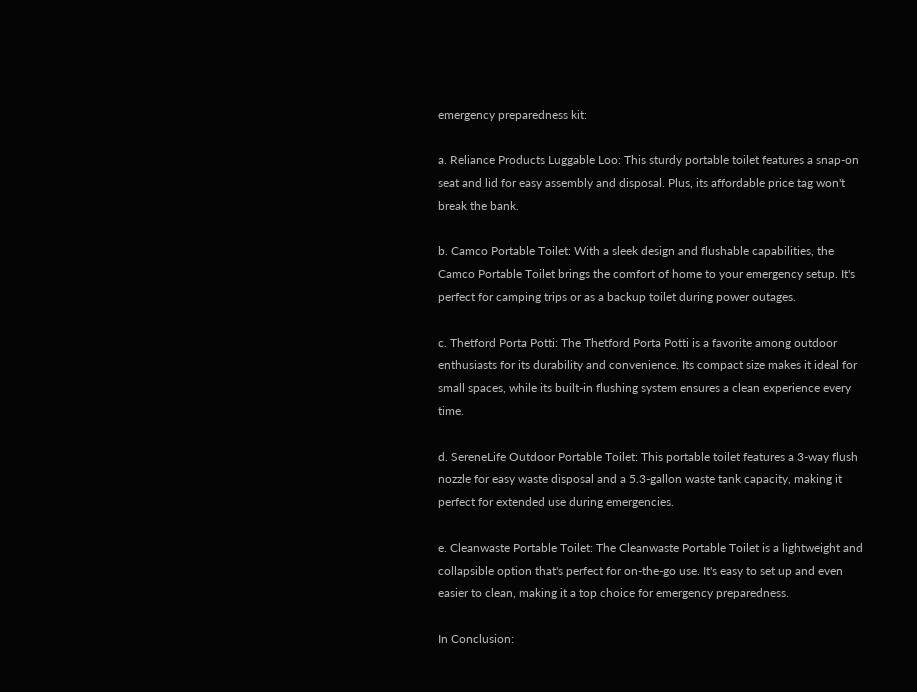emergency preparedness kit:

a. Reliance Products Luggable Loo: This sturdy portable toilet features a snap-on seat and lid for easy assembly and disposal. Plus, its affordable price tag won't break the bank.

b. Camco Portable Toilet: With a sleek design and flushable capabilities, the Camco Portable Toilet brings the comfort of home to your emergency setup. It's perfect for camping trips or as a backup toilet during power outages.

c. Thetford Porta Potti: The Thetford Porta Potti is a favorite among outdoor enthusiasts for its durability and convenience. Its compact size makes it ideal for small spaces, while its built-in flushing system ensures a clean experience every time.

d. SereneLife Outdoor Portable Toilet: This portable toilet features a 3-way flush nozzle for easy waste disposal and a 5.3-gallon waste tank capacity, making it perfect for extended use during emergencies.

e. Cleanwaste Portable Toilet: The Cleanwaste Portable Toilet is a lightweight and collapsible option that's perfect for on-the-go use. It's easy to set up and even easier to clean, making it a top choice for emergency preparedness.

In Conclusion: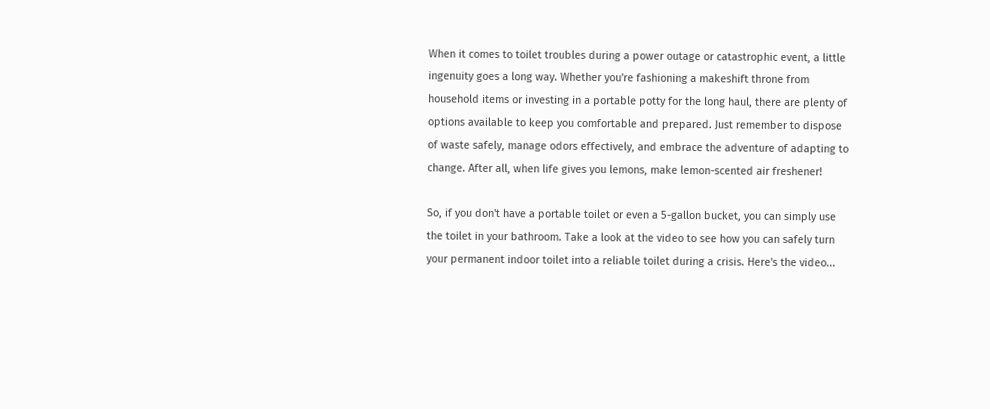When it comes to toilet troubles during a power outage or catastrophic event, a little ingenuity goes a long way. Whether you're fashioning a makeshift throne from household items or investing in a portable potty for the long haul, there are plenty of options available to keep you comfortable and prepared. Just remember to dispose of waste safely, manage odors effectively, and embrace the adventure of adapting to change. After all, when life gives you lemons, make lemon-scented air freshener!

So, if you don't have a portable toilet or even a 5-gallon bucket, you can simply use the toilet in your bathroom. Take a look at the video to see how you can safely turn your permanent indoor toilet into a reliable toilet during a crisis. Here's the video...